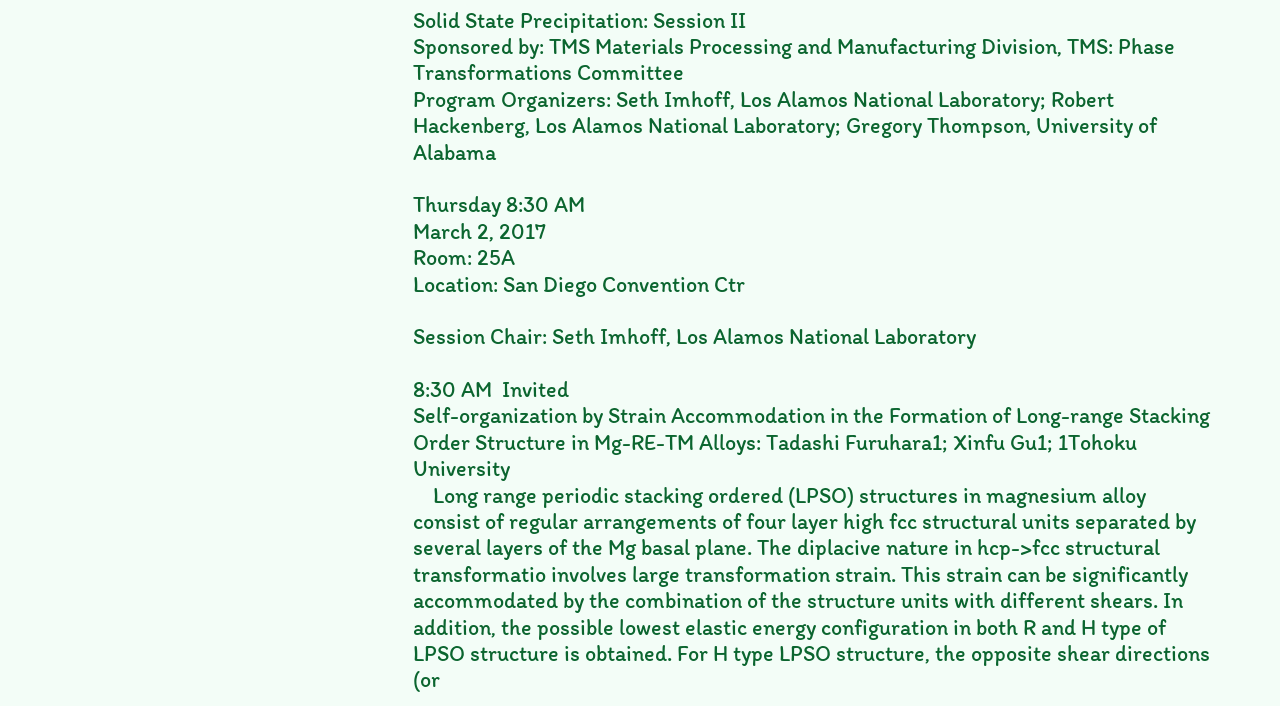Solid State Precipitation: Session II
Sponsored by: TMS Materials Processing and Manufacturing Division, TMS: Phase Transformations Committee
Program Organizers: Seth Imhoff, Los Alamos National Laboratory; Robert Hackenberg, Los Alamos National Laboratory; Gregory Thompson, University of Alabama

Thursday 8:30 AM
March 2, 2017
Room: 25A
Location: San Diego Convention Ctr

Session Chair: Seth Imhoff, Los Alamos National Laboratory

8:30 AM  Invited
Self-organization by Strain Accommodation in the Formation of Long-range Stacking Order Structure in Mg-RE-TM Alloys: Tadashi Furuhara1; Xinfu Gu1; 1Tohoku University
    Long range periodic stacking ordered (LPSO) structures in magnesium alloy consist of regular arrangements of four layer high fcc structural units separated by several layers of the Mg basal plane. The diplacive nature in hcp->fcc structural transformatio involves large transformation strain. This strain can be significantly accommodated by the combination of the structure units with different shears. In addition, the possible lowest elastic energy configuration in both R and H type of LPSO structure is obtained. For H type LPSO structure, the opposite shear directions (or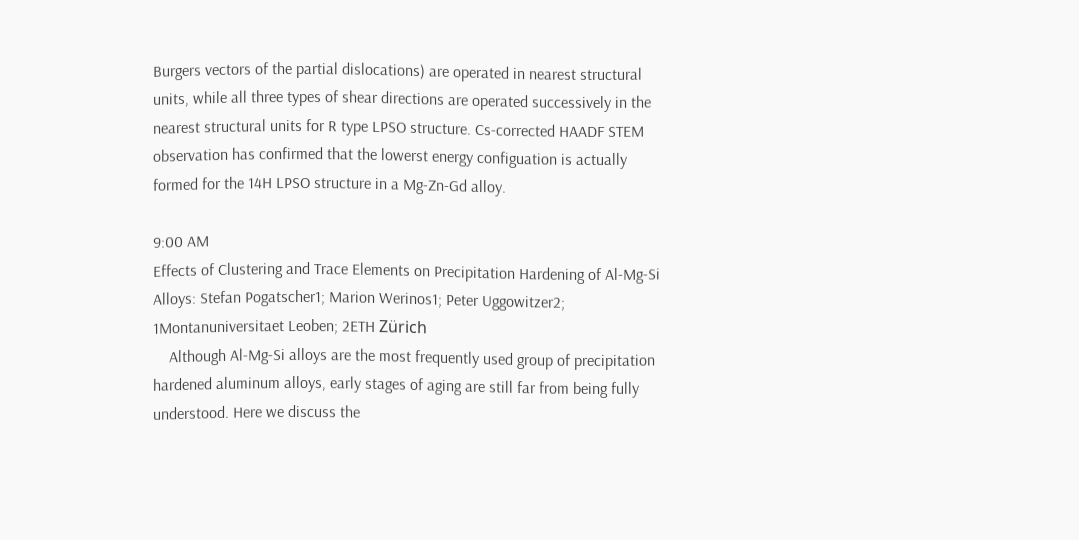Burgers vectors of the partial dislocations) are operated in nearest structural units, while all three types of shear directions are operated successively in the nearest structural units for R type LPSO structure. Cs-corrected HAADF STEM observation has confirmed that the lowerst energy configuation is actually formed for the 14H LPSO structure in a Mg-Zn-Gd alloy.

9:00 AM
Effects of Clustering and Trace Elements on Precipitation Hardening of Al-Mg-Si Alloys: Stefan Pogatscher1; Marion Werinos1; Peter Uggowitzer2; 1Montanuniversitaet Leoben; 2ETH Zürich
    Although Al-Mg-Si alloys are the most frequently used group of precipitation hardened aluminum alloys, early stages of aging are still far from being fully understood. Here we discuss the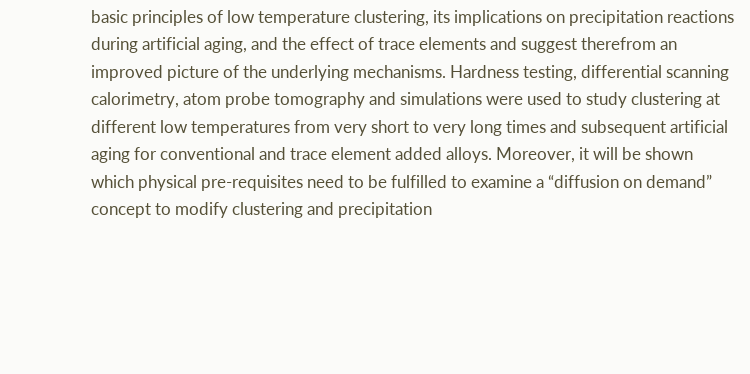basic principles of low temperature clustering, its implications on precipitation reactions during artificial aging, and the effect of trace elements and suggest therefrom an improved picture of the underlying mechanisms. Hardness testing, differential scanning calorimetry, atom probe tomography and simulations were used to study clustering at different low temperatures from very short to very long times and subsequent artificial aging for conventional and trace element added alloys. Moreover, it will be shown which physical pre-requisites need to be fulfilled to examine a “diffusion on demand” concept to modify clustering and precipitation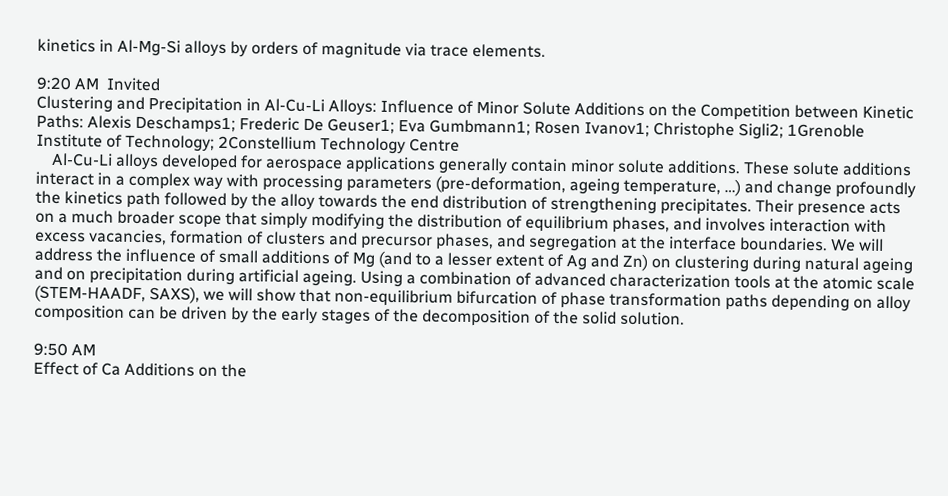kinetics in Al-Mg-Si alloys by orders of magnitude via trace elements.

9:20 AM  Invited
Clustering and Precipitation in Al-Cu-Li Alloys: Influence of Minor Solute Additions on the Competition between Kinetic Paths: Alexis Deschamps1; Frederic De Geuser1; Eva Gumbmann1; Rosen Ivanov1; Christophe Sigli2; 1Grenoble Institute of Technology; 2Constellium Technology Centre
    Al-Cu-Li alloys developed for aerospace applications generally contain minor solute additions. These solute additions interact in a complex way with processing parameters (pre-deformation, ageing temperature, …) and change profoundly the kinetics path followed by the alloy towards the end distribution of strengthening precipitates. Their presence acts on a much broader scope that simply modifying the distribution of equilibrium phases, and involves interaction with excess vacancies, formation of clusters and precursor phases, and segregation at the interface boundaries. We will address the influence of small additions of Mg (and to a lesser extent of Ag and Zn) on clustering during natural ageing and on precipitation during artificial ageing. Using a combination of advanced characterization tools at the atomic scale (STEM-HAADF, SAXS), we will show that non-equilibrium bifurcation of phase transformation paths depending on alloy composition can be driven by the early stages of the decomposition of the solid solution.

9:50 AM
Effect of Ca Additions on the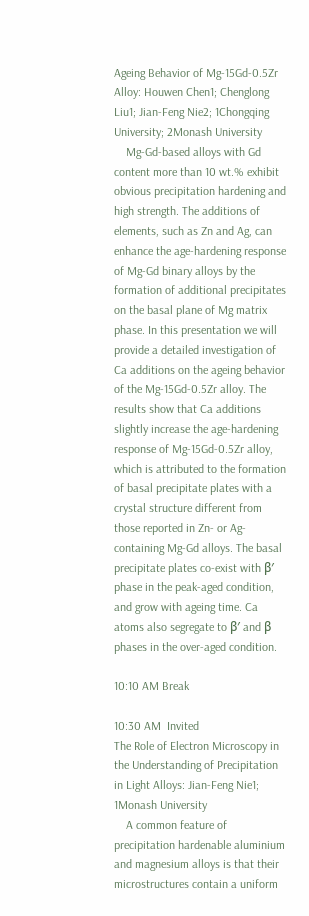Ageing Behavior of Mg-15Gd-0.5Zr Alloy: Houwen Chen1; Chenglong Liu1; Jian-Feng Nie2; 1Chongqing University; 2Monash University
    Mg-Gd-based alloys with Gd content more than 10 wt.% exhibit obvious precipitation hardening and high strength. The additions of elements, such as Zn and Ag, can enhance the age-hardening response of Mg-Gd binary alloys by the formation of additional precipitates on the basal plane of Mg matrix phase. In this presentation we will provide a detailed investigation of Ca additions on the ageing behavior of the Mg-15Gd-0.5Zr alloy. The results show that Ca additions slightly increase the age-hardening response of Mg-15Gd-0.5Zr alloy, which is attributed to the formation of basal precipitate plates with a crystal structure different from those reported in Zn- or Ag-containing Mg-Gd alloys. The basal precipitate plates co-exist with β′ phase in the peak-aged condition, and grow with ageing time. Ca atoms also segregate to β′ and β phases in the over-aged condition.

10:10 AM Break

10:30 AM  Invited
The Role of Electron Microscopy in the Understanding of Precipitation in Light Alloys: Jian-Feng Nie1; 1Monash University
    A common feature of precipitation hardenable aluminium and magnesium alloys is that their microstructures contain a uniform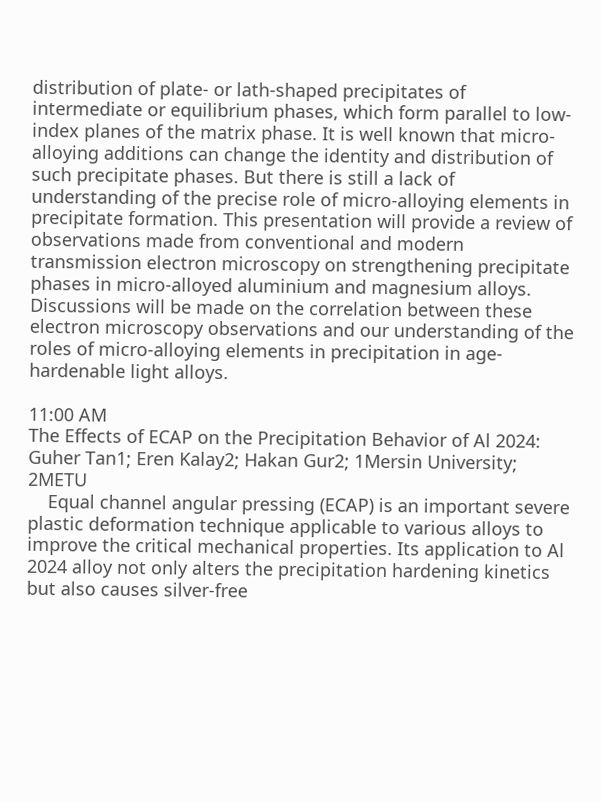distribution of plate- or lath-shaped precipitates of intermediate or equilibrium phases, which form parallel to low-index planes of the matrix phase. It is well known that micro-alloying additions can change the identity and distribution of such precipitate phases. But there is still a lack of understanding of the precise role of micro-alloying elements in precipitate formation. This presentation will provide a review of observations made from conventional and modern transmission electron microscopy on strengthening precipitate phases in micro-alloyed aluminium and magnesium alloys. Discussions will be made on the correlation between these electron microscopy observations and our understanding of the roles of micro-alloying elements in precipitation in age-hardenable light alloys.

11:00 AM
The Effects of ECAP on the Precipitation Behavior of Al 2024: Guher Tan1; Eren Kalay2; Hakan Gur2; 1Mersin University; 2METU
    Equal channel angular pressing (ECAP) is an important severe plastic deformation technique applicable to various alloys to improve the critical mechanical properties. Its application to Al 2024 alloy not only alters the precipitation hardening kinetics but also causes silver-free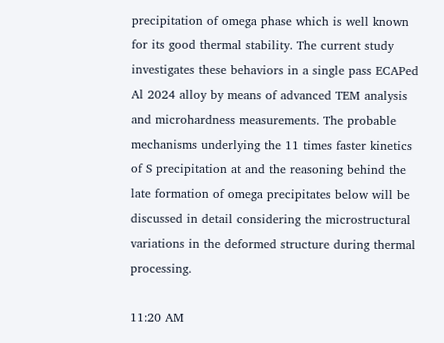precipitation of omega phase which is well known for its good thermal stability. The current study investigates these behaviors in a single pass ECAPed Al 2024 alloy by means of advanced TEM analysis and microhardness measurements. The probable mechanisms underlying the 11 times faster kinetics of S precipitation at and the reasoning behind the late formation of omega precipitates below will be discussed in detail considering the microstructural variations in the deformed structure during thermal processing.

11:20 AM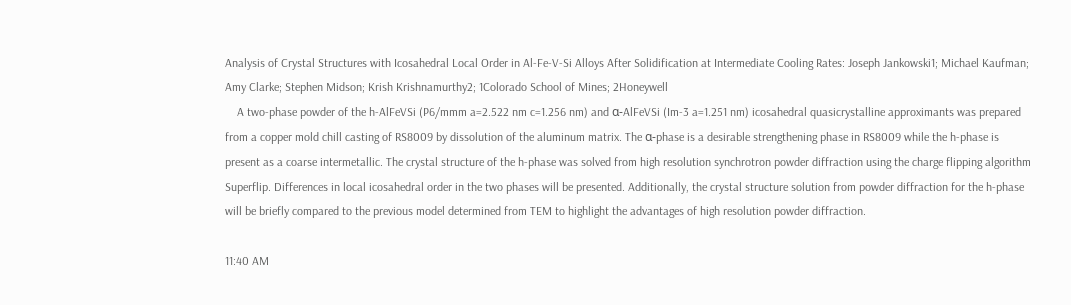Analysis of Crystal Structures with Icosahedral Local Order in Al-Fe-V-Si Alloys After Solidification at Intermediate Cooling Rates: Joseph Jankowski1; Michael Kaufman; Amy Clarke; Stephen Midson; Krish Krishnamurthy2; 1Colorado School of Mines; 2Honeywell
    A two-phase powder of the h-AlFeVSi (P6/mmm a=2.522 nm c=1.256 nm) and α-AlFeVSi (Im-3 a=1.251 nm) icosahedral quasicrystalline approximants was prepared from a copper mold chill casting of RS8009 by dissolution of the aluminum matrix. The α-phase is a desirable strengthening phase in RS8009 while the h-phase is present as a coarse intermetallic. The crystal structure of the h-phase was solved from high resolution synchrotron powder diffraction using the charge flipping algorithm Superflip. Differences in local icosahedral order in the two phases will be presented. Additionally, the crystal structure solution from powder diffraction for the h-phase will be briefly compared to the previous model determined from TEM to highlight the advantages of high resolution powder diffraction.

11:40 AM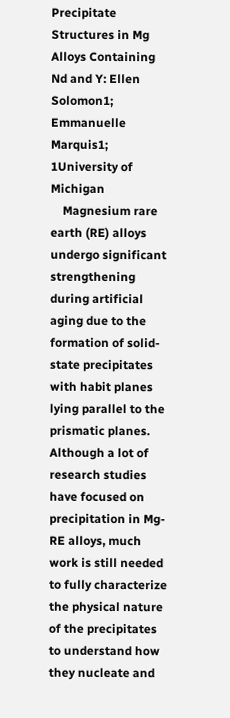Precipitate Structures in Mg Alloys Containing Nd and Y: Ellen Solomon1; Emmanuelle Marquis1; 1University of Michigan
    Magnesium rare earth (RE) alloys undergo significant strengthening during artificial aging due to the formation of solid-state precipitates with habit planes lying parallel to the prismatic planes. Although a lot of research studies have focused on precipitation in Mg-RE alloys, much work is still needed to fully characterize the physical nature of the precipitates to understand how they nucleate and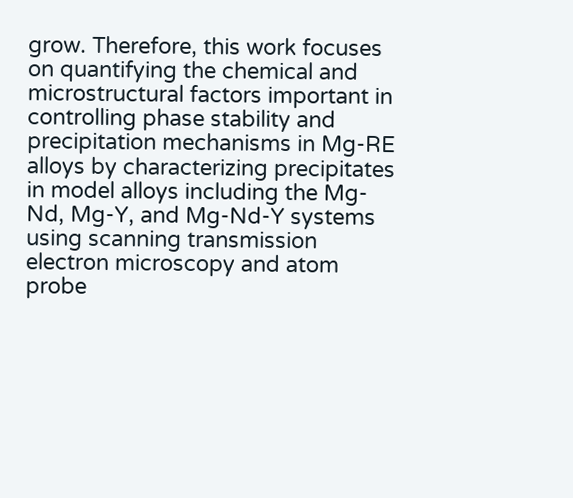grow. Therefore, this work focuses on quantifying the chemical and microstructural factors important in controlling phase stability and precipitation mechanisms in Mg-RE alloys by characterizing precipitates in model alloys including the Mg-Nd, Mg-Y, and Mg-Nd-Y systems using scanning transmission electron microscopy and atom probe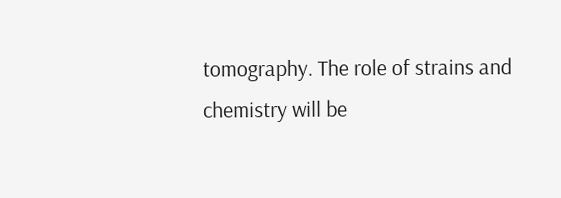tomography. The role of strains and chemistry will be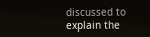discussed to explain the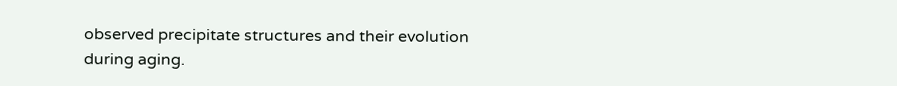observed precipitate structures and their evolution during aging.